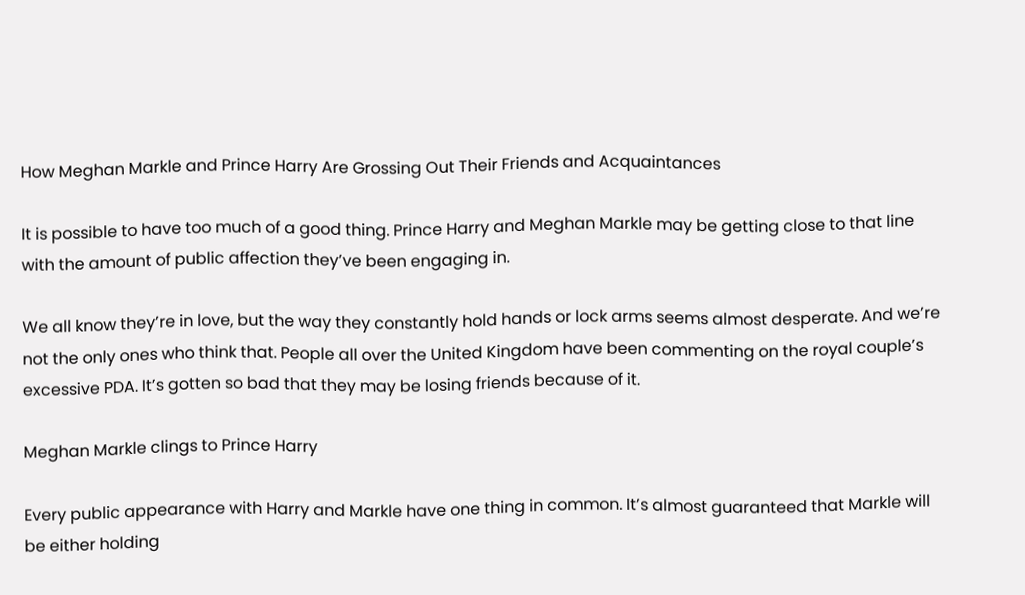How Meghan Markle and Prince Harry Are Grossing Out Their Friends and Acquaintances

It is possible to have too much of a good thing. Prince Harry and Meghan Markle may be getting close to that line with the amount of public affection they’ve been engaging in.

We all know they’re in love, but the way they constantly hold hands or lock arms seems almost desperate. And we’re not the only ones who think that. People all over the United Kingdom have been commenting on the royal couple’s excessive PDA. It’s gotten so bad that they may be losing friends because of it.

Meghan Markle clings to Prince Harry

Every public appearance with Harry and Markle have one thing in common. It’s almost guaranteed that Markle will be either holding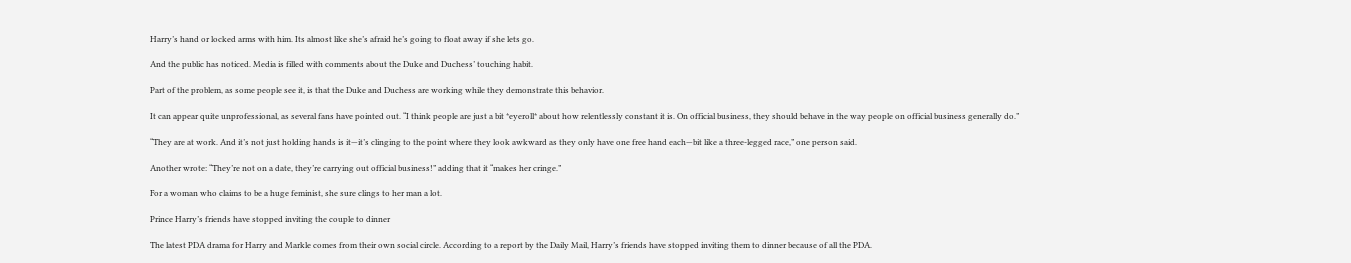Harry’s hand or locked arms with him. Its almost like she’s afraid he’s going to float away if she lets go.

And the public has noticed. Media is filled with comments about the Duke and Duchess’ touching habit.

Part of the problem, as some people see it, is that the Duke and Duchess are working while they demonstrate this behavior.

It can appear quite unprofessional, as several fans have pointed out. “I think people are just a bit *eyeroll* about how relentlessly constant it is. On official business, they should behave in the way people on official business generally do.”

“They are at work. And it’s not just holding hands is it—it’s clinging to the point where they look awkward as they only have one free hand each—bit like a three-legged race,” one person said.

Another wrote: “They’re not on a date, they’re carrying out official business!” adding that it “makes her cringe.”

For a woman who claims to be a huge feminist, she sure clings to her man a lot.

Prince Harry’s friends have stopped inviting the couple to dinner

The latest PDA drama for Harry and Markle comes from their own social circle. According to a report by the Daily Mail, Harry’s friends have stopped inviting them to dinner because of all the PDA.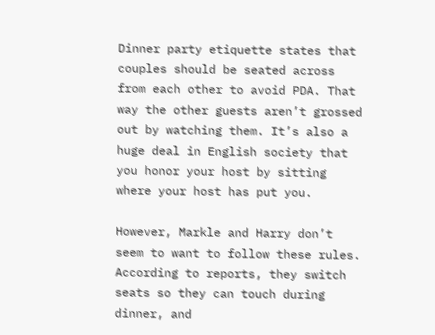Dinner party etiquette states that couples should be seated across from each other to avoid PDA. That way the other guests aren’t grossed out by watching them. It’s also a huge deal in English society that you honor your host by sitting where your host has put you.

However, Markle and Harry don’t seem to want to follow these rules. According to reports, they switch seats so they can touch during dinner, and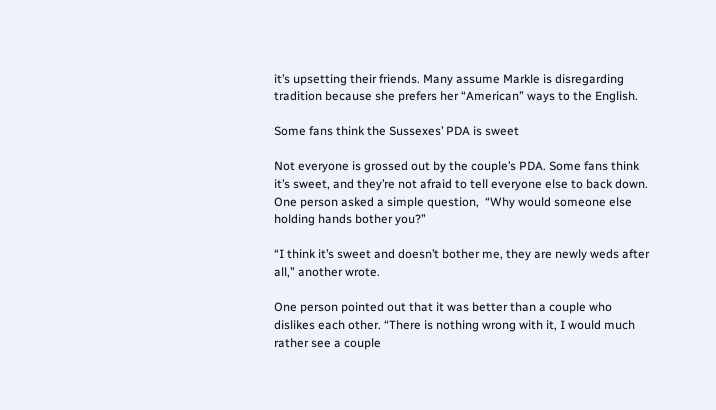it’s upsetting their friends. Many assume Markle is disregarding tradition because she prefers her “American” ways to the English.

Some fans think the Sussexes’ PDA is sweet

Not everyone is grossed out by the couple’s PDA. Some fans think it’s sweet, and they’re not afraid to tell everyone else to back down. One person asked a simple question,  “Why would someone else holding hands bother you?”

“I think it’s sweet and doesn’t bother me, they are newly weds after all,” another wrote.

One person pointed out that it was better than a couple who dislikes each other. “There is nothing wrong with it, I would much rather see a couple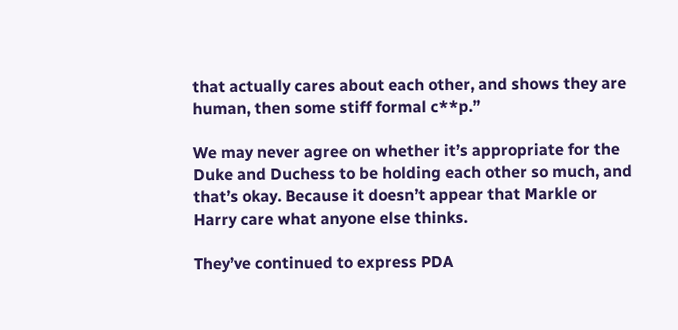that actually cares about each other, and shows they are human, then some stiff formal c**p.”

We may never agree on whether it’s appropriate for the Duke and Duchess to be holding each other so much, and that’s okay. Because it doesn’t appear that Markle or Harry care what anyone else thinks.

They’ve continued to express PDA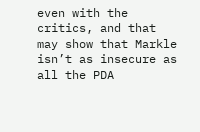even with the critics, and that may show that Markle isn’t as insecure as all the PDA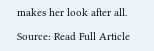makes her look after all.

Source: Read Full Article